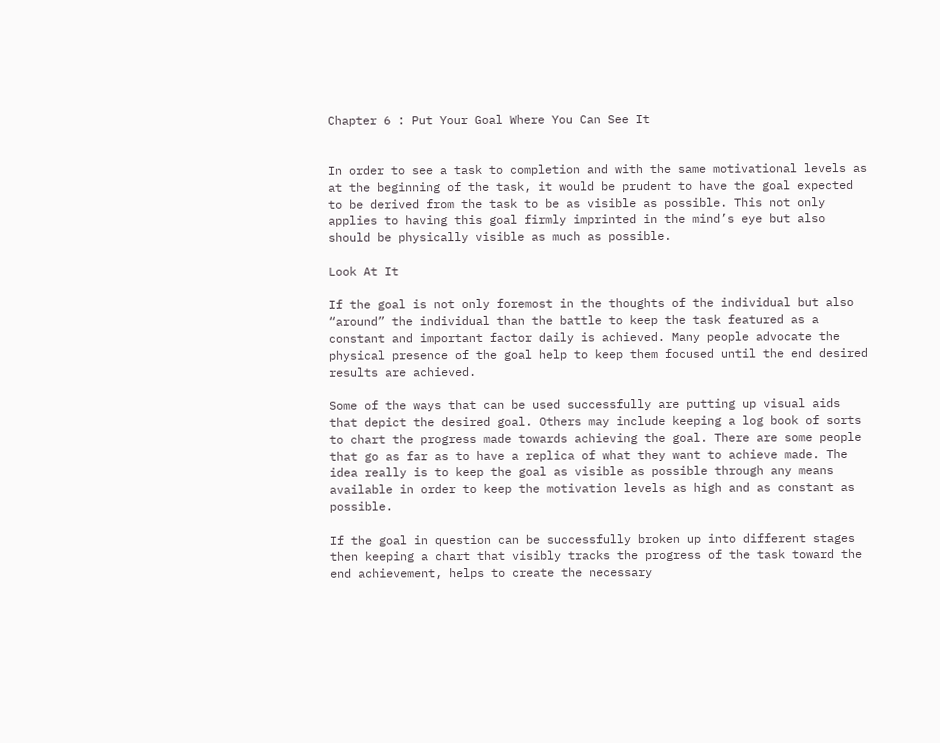Chapter 6 : Put Your Goal Where You Can See It


In order to see a task to completion and with the same motivational levels as at the beginning of the task, it would be prudent to have the goal expected to be derived from the task to be as visible as possible. This not only applies to having this goal firmly imprinted in the mind’s eye but also should be physically visible as much as possible.

Look At It

If the goal is not only foremost in the thoughts of the individual but also “around” the individual than the battle to keep the task featured as a constant and important factor daily is achieved. Many people advocate the physical presence of the goal help to keep them focused until the end desired results are achieved.

Some of the ways that can be used successfully are putting up visual aids that depict the desired goal. Others may include keeping a log book of sorts to chart the progress made towards achieving the goal. There are some people that go as far as to have a replica of what they want to achieve made. The idea really is to keep the goal as visible as possible through any means available in order to keep the motivation levels as high and as constant as possible.

If the goal in question can be successfully broken up into different stages then keeping a chart that visibly tracks the progress of the task toward the end achievement, helps to create the necessary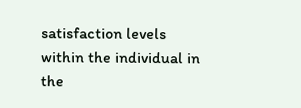satisfaction levels within the individual in the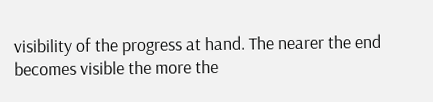visibility of the progress at hand. The nearer the end becomes visible the more the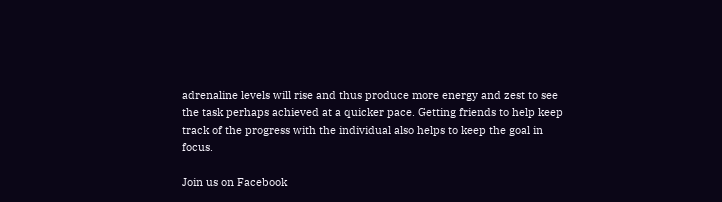adrenaline levels will rise and thus produce more energy and zest to see the task perhaps achieved at a quicker pace. Getting friends to help keep track of the progress with the individual also helps to keep the goal in focus.

Join us on Facebook